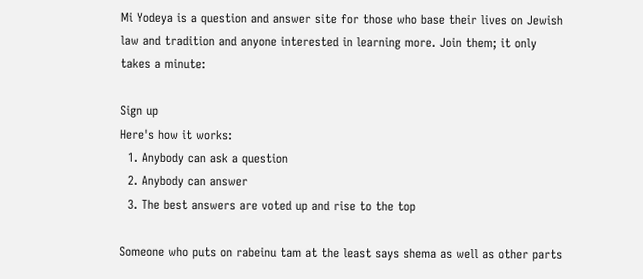Mi Yodeya is a question and answer site for those who base their lives on Jewish law and tradition and anyone interested in learning more. Join them; it only takes a minute:

Sign up
Here's how it works:
  1. Anybody can ask a question
  2. Anybody can answer
  3. The best answers are voted up and rise to the top

Someone who puts on rabeinu tam at the least says shema as well as other parts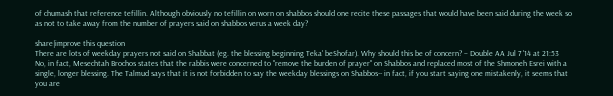of chumash that reference tefillin. Although obviously no tefillin on worn on shabbos should one recite these passages that would have been said during the week so as not to take away from the number of prayers said on shabbos verus a week day?

share|improve this question
There are lots of weekday prayers not said on Shabbat (eg. the blessing beginning Teka' beShofar). Why should this be of concern? – Double AA Jul 7 '14 at 21:53
No, in fact, Mesechtah Brochos states that the rabbis were concerned to "remove the burden of prayer" on Shabbos and replaced most of the Shmoneh Esrei with a single, longer blessing. The Talmud says that it is not forbidden to say the weekday blessings on Shabbos-- in fact, if you start saying one mistakenly, it seems that you are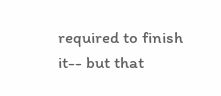required to finish it-- but that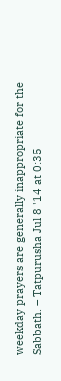weekday prayers are generally inappropriate for the Sabbath. – Tatpurusha Jul 8 '14 at 0:35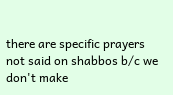there are specific prayers not said on shabbos b/c we don't make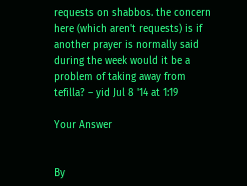requests on shabbos. the concern here (which aren't requests) is if another prayer is normally said during the week would it be a problem of taking away from tefilla? – yid Jul 8 '14 at 1:19

Your Answer


By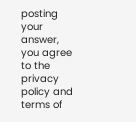posting your answer, you agree to the privacy policy and terms of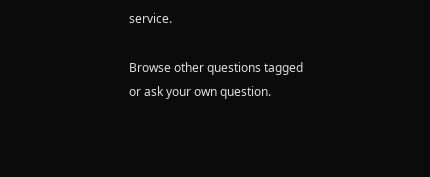service.

Browse other questions tagged or ask your own question.